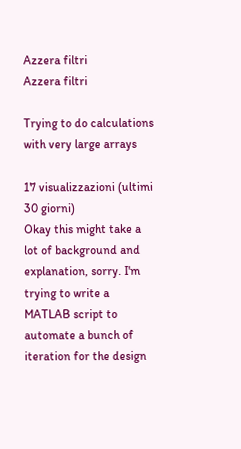Azzera filtri
Azzera filtri

Trying to do calculations with very large arrays

17 visualizzazioni (ultimi 30 giorni)
Okay this might take a lot of background and explanation, sorry. I'm trying to write a MATLAB script to automate a bunch of iteration for the design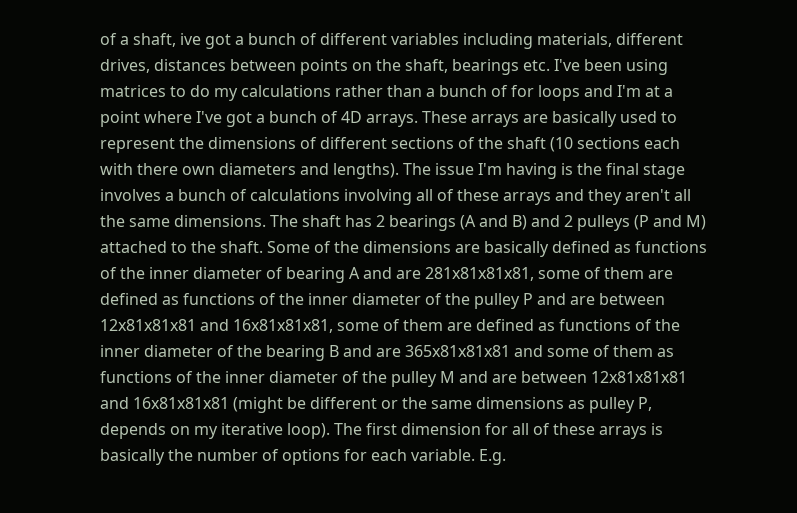of a shaft, ive got a bunch of different variables including materials, different drives, distances between points on the shaft, bearings etc. I've been using matrices to do my calculations rather than a bunch of for loops and I'm at a point where I've got a bunch of 4D arrays. These arrays are basically used to represent the dimensions of different sections of the shaft (10 sections each with there own diameters and lengths). The issue I'm having is the final stage involves a bunch of calculations involving all of these arrays and they aren't all the same dimensions. The shaft has 2 bearings (A and B) and 2 pulleys (P and M) attached to the shaft. Some of the dimensions are basically defined as functions of the inner diameter of bearing A and are 281x81x81x81, some of them are defined as functions of the inner diameter of the pulley P and are between 12x81x81x81 and 16x81x81x81, some of them are defined as functions of the inner diameter of the bearing B and are 365x81x81x81 and some of them as functions of the inner diameter of the pulley M and are between 12x81x81x81 and 16x81x81x81 (might be different or the same dimensions as pulley P, depends on my iterative loop). The first dimension for all of these arrays is basically the number of options for each variable. E.g.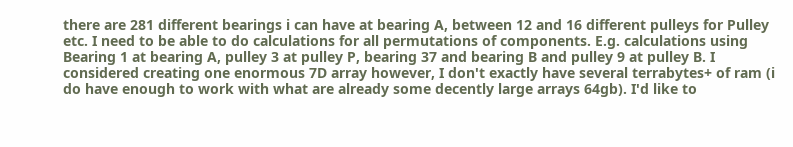there are 281 different bearings i can have at bearing A, between 12 and 16 different pulleys for Pulley etc. I need to be able to do calculations for all permutations of components. E.g. calculations using Bearing 1 at bearing A, pulley 3 at pulley P, bearing 37 and bearing B and pulley 9 at pulley B. I considered creating one enormous 7D array however, I don't exactly have several terrabytes+ of ram (i do have enough to work with what are already some decently large arrays 64gb). I'd like to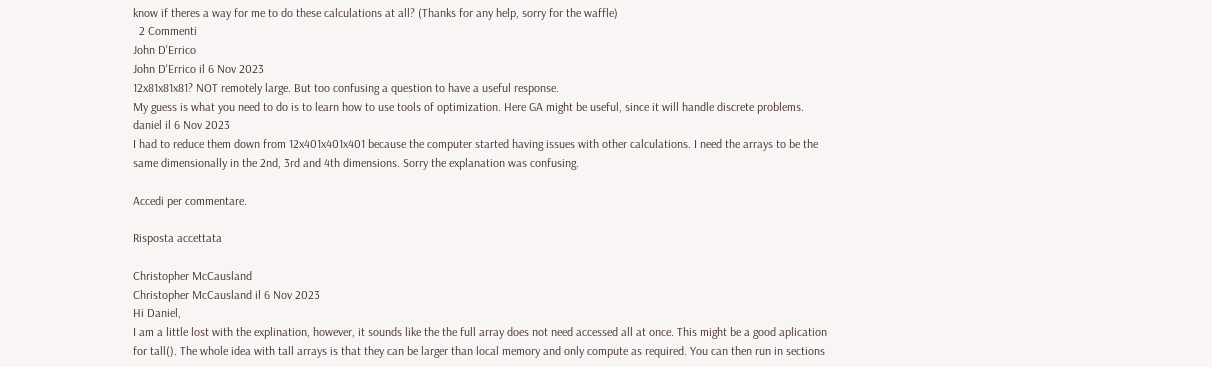know if theres a way for me to do these calculations at all? (Thanks for any help, sorry for the waffle)
  2 Commenti
John D'Errico
John D'Errico il 6 Nov 2023
12x81x81x81? NOT remotely large. But too confusing a question to have a useful response.
My guess is what you need to do is to learn how to use tools of optimization. Here GA might be useful, since it will handle discrete problems.
daniel il 6 Nov 2023
I had to reduce them down from 12x401x401x401 because the computer started having issues with other calculations. I need the arrays to be the same dimensionally in the 2nd, 3rd and 4th dimensions. Sorry the explanation was confusing.

Accedi per commentare.

Risposta accettata

Christopher McCausland
Christopher McCausland il 6 Nov 2023
Hi Daniel,
I am a little lost with the explination, however, it sounds like the the full array does not need accessed all at once. This might be a good aplication for tall(). The whole idea with tall arrays is that they can be larger than local memory and only compute as required. You can then run in sections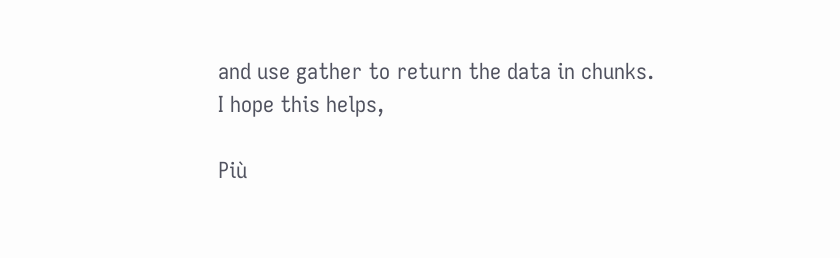and use gather to return the data in chunks.
I hope this helps,

Più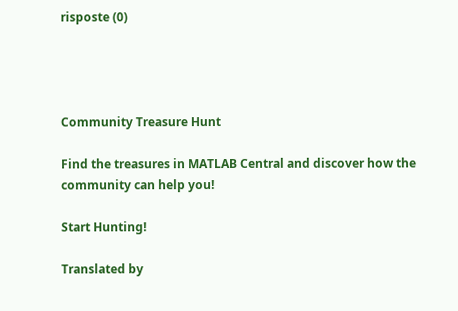risposte (0)




Community Treasure Hunt

Find the treasures in MATLAB Central and discover how the community can help you!

Start Hunting!

Translated by